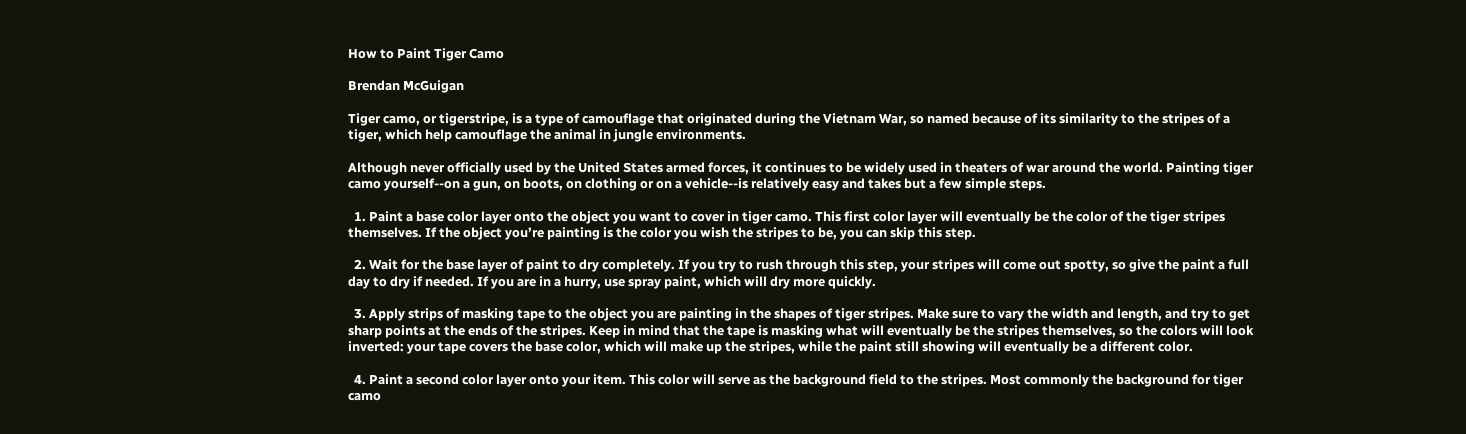How to Paint Tiger Camo

Brendan McGuigan

Tiger camo, or tigerstripe, is a type of camouflage that originated during the Vietnam War, so named because of its similarity to the stripes of a tiger, which help camouflage the animal in jungle environments.

Although never officially used by the United States armed forces, it continues to be widely used in theaters of war around the world. Painting tiger camo yourself--on a gun, on boots, on clothing or on a vehicle--is relatively easy and takes but a few simple steps.

  1. Paint a base color layer onto the object you want to cover in tiger camo. This first color layer will eventually be the color of the tiger stripes themselves. If the object you’re painting is the color you wish the stripes to be, you can skip this step.

  2. Wait for the base layer of paint to dry completely. If you try to rush through this step, your stripes will come out spotty, so give the paint a full day to dry if needed. If you are in a hurry, use spray paint, which will dry more quickly.

  3. Apply strips of masking tape to the object you are painting in the shapes of tiger stripes. Make sure to vary the width and length, and try to get sharp points at the ends of the stripes. Keep in mind that the tape is masking what will eventually be the stripes themselves, so the colors will look inverted: your tape covers the base color, which will make up the stripes, while the paint still showing will eventually be a different color.

  4. Paint a second color layer onto your item. This color will serve as the background field to the stripes. Most commonly the background for tiger camo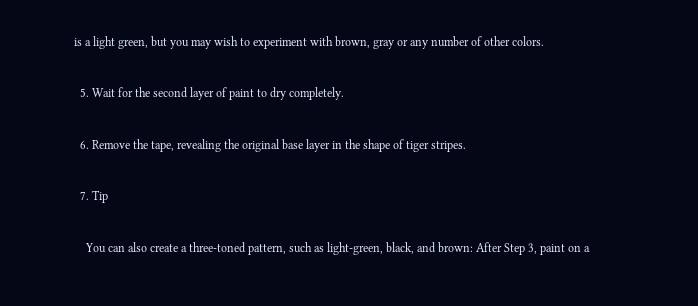is a light green, but you may wish to experiment with brown, gray or any number of other colors.

  5. Wait for the second layer of paint to dry completely.

  6. Remove the tape, revealing the original base layer in the shape of tiger stripes.

  7. Tip

    You can also create a three-toned pattern, such as light-green, black, and brown: After Step 3, paint on a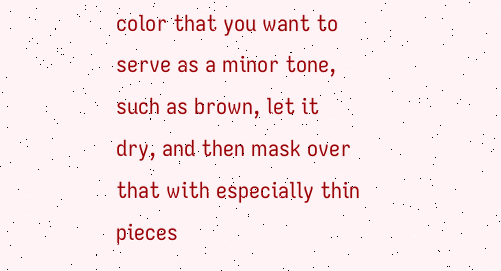color that you want to serve as a minor tone, such as brown, let it dry, and then mask over that with especially thin pieces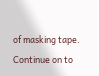of masking tape. Continue on to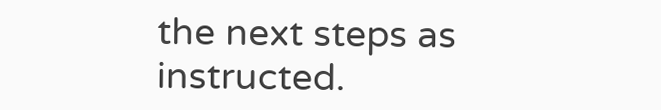the next steps as instructed.